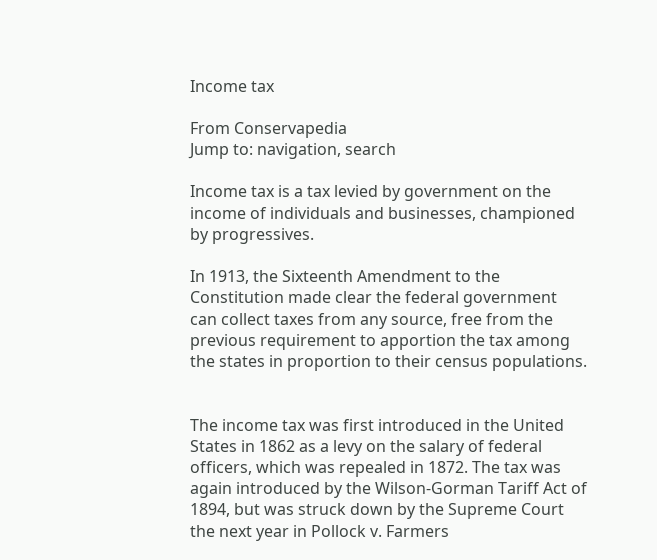Income tax

From Conservapedia
Jump to: navigation, search

Income tax is a tax levied by government on the income of individuals and businesses, championed by progressives.

In 1913, the Sixteenth Amendment to the Constitution made clear the federal government can collect taxes from any source, free from the previous requirement to apportion the tax among the states in proportion to their census populations.


The income tax was first introduced in the United States in 1862 as a levy on the salary of federal officers, which was repealed in 1872. The tax was again introduced by the Wilson-Gorman Tariff Act of 1894, but was struck down by the Supreme Court the next year in Pollock v. Farmers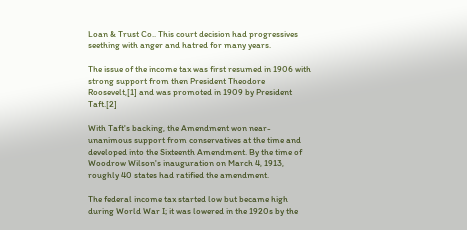Loan & Trust Co.. This court decision had progressives seething with anger and hatred for many years.

The issue of the income tax was first resumed in 1906 with strong support from then President Theodore Roosevelt,[1] and was promoted in 1909 by President Taft.[2]

With Taft's backing, the Amendment won near-unanimous support from conservatives at the time and developed into the Sixteenth Amendment. By the time of Woodrow Wilson's inauguration on March 4, 1913, roughly 40 states had ratified the amendment.

The federal income tax started low but became high during World War I; it was lowered in the 1920s by the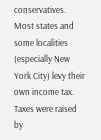conservatives. Most states and some localities (especially New York City) levy their own income tax. Taxes were raised by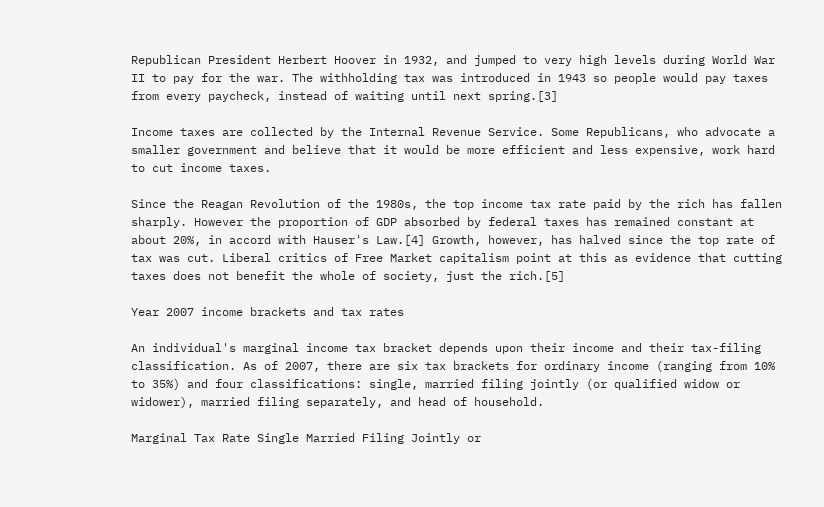Republican President Herbert Hoover in 1932, and jumped to very high levels during World War II to pay for the war. The withholding tax was introduced in 1943 so people would pay taxes from every paycheck, instead of waiting until next spring.[3]

Income taxes are collected by the Internal Revenue Service. Some Republicans, who advocate a smaller government and believe that it would be more efficient and less expensive, work hard to cut income taxes.

Since the Reagan Revolution of the 1980s, the top income tax rate paid by the rich has fallen sharply. However the proportion of GDP absorbed by federal taxes has remained constant at about 20%, in accord with Hauser's Law.[4] Growth, however, has halved since the top rate of tax was cut. Liberal critics of Free Market capitalism point at this as evidence that cutting taxes does not benefit the whole of society, just the rich.[5]

Year 2007 income brackets and tax rates

An individual's marginal income tax bracket depends upon their income and their tax-filing classification. As of 2007, there are six tax brackets for ordinary income (ranging from 10% to 35%) and four classifications: single, married filing jointly (or qualified widow or widower), married filing separately, and head of household.

Marginal Tax Rate Single Married Filing Jointly or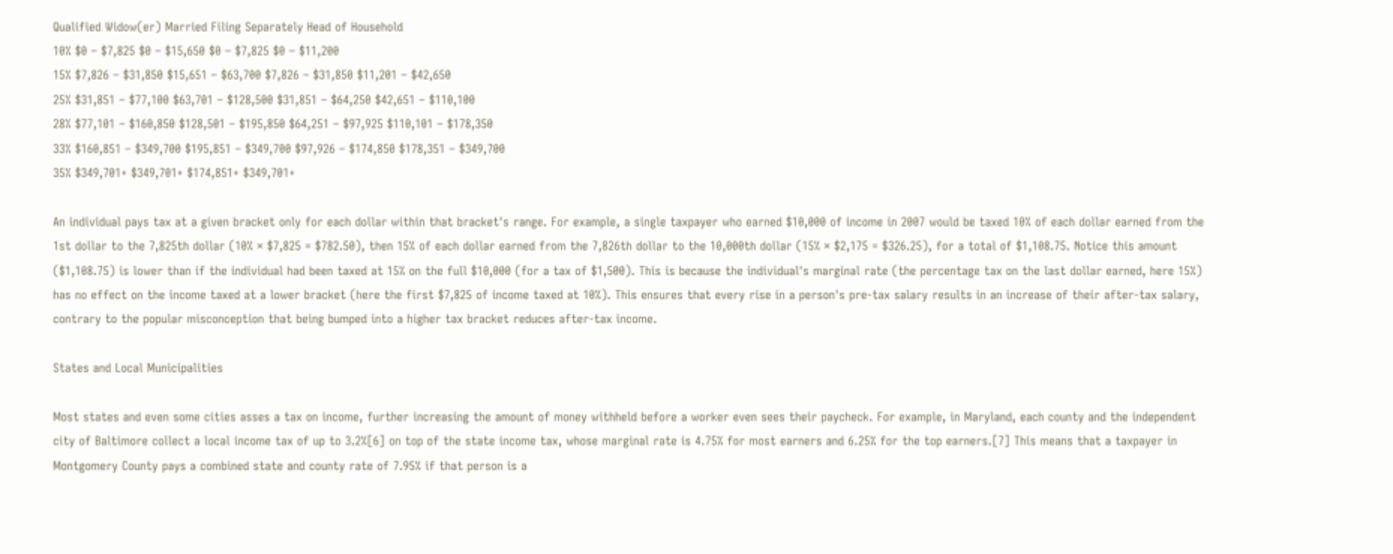Qualified Widow(er) Married Filing Separately Head of Household
10% $0 – $7,825 $0 – $15,650 $0 – $7,825 $0 – $11,200
15% $7,826 – $31,850 $15,651 – $63,700 $7,826 – $31,850 $11,201 – $42,650
25% $31,851 – $77,100 $63,701 – $128,500 $31,851 – $64,250 $42,651 – $110,100
28% $77,101 – $160,850 $128,501 – $195,850 $64,251 – $97,925 $110,101 – $178,350
33% $160,851 – $349,700 $195,851 – $349,700 $97,926 – $174,850 $178,351 – $349,700
35% $349,701+ $349,701+ $174,851+ $349,701+

An individual pays tax at a given bracket only for each dollar within that bracket's range. For example, a single taxpayer who earned $10,000 of income in 2007 would be taxed 10% of each dollar earned from the 1st dollar to the 7,825th dollar (10% × $7,825 = $782.50), then 15% of each dollar earned from the 7,826th dollar to the 10,000th dollar (15% × $2,175 = $326.25), for a total of $1,108.75. Notice this amount ($1,108.75) is lower than if the individual had been taxed at 15% on the full $10,000 (for a tax of $1,500). This is because the individual's marginal rate (the percentage tax on the last dollar earned, here 15%) has no effect on the income taxed at a lower bracket (here the first $7,825 of income taxed at 10%). This ensures that every rise in a person's pre-tax salary results in an increase of their after-tax salary, contrary to the popular misconception that being bumped into a higher tax bracket reduces after-tax income.

States and Local Municipalities

Most states and even some cities asses a tax on income, further increasing the amount of money withheld before a worker even sees their paycheck. For example, in Maryland, each county and the independent city of Baltimore collect a local income tax of up to 3.2%[6] on top of the state income tax, whose marginal rate is 4.75% for most earners and 6.25% for the top earners.[7] This means that a taxpayer in Montgomery County pays a combined state and county rate of 7.95% if that person is a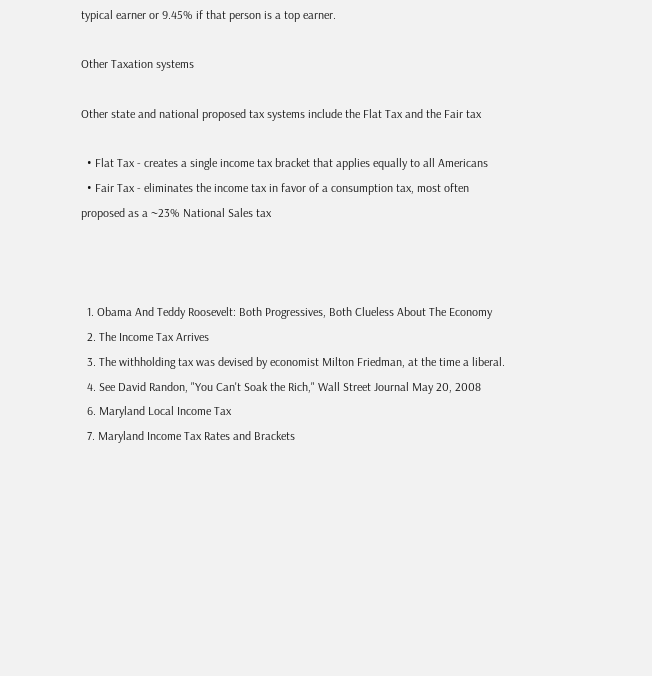typical earner or 9.45% if that person is a top earner.

Other Taxation systems

Other state and national proposed tax systems include the Flat Tax and the Fair tax

  • Flat Tax - creates a single income tax bracket that applies equally to all Americans
  • Fair Tax - eliminates the income tax in favor of a consumption tax, most often proposed as a ~23% National Sales tax



  1. Obama And Teddy Roosevelt: Both Progressives, Both Clueless About The Economy
  2. The Income Tax Arrives
  3. The withholding tax was devised by economist Milton Friedman, at the time a liberal.
  4. See David Randon, "You Can't Soak the Rich," Wall Street Journal May 20, 2008
  6. Maryland Local Income Tax
  7. Maryland Income Tax Rates and Brackets